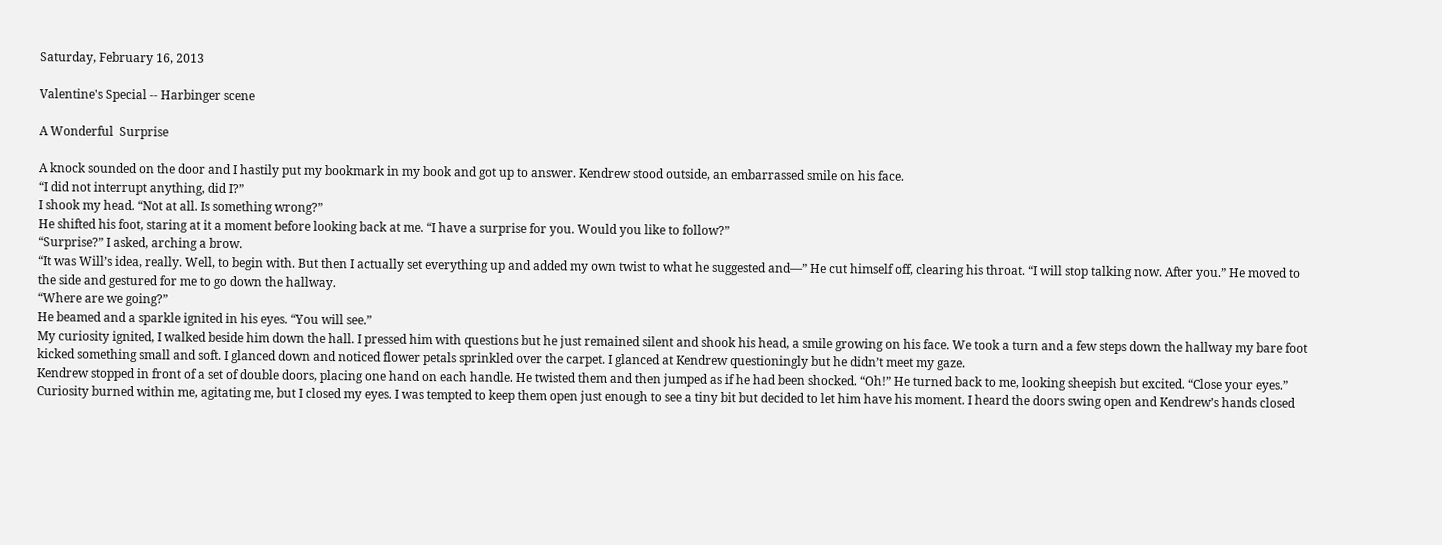Saturday, February 16, 2013

Valentine's Special -- Harbinger scene

A Wonderful  Surprise

A knock sounded on the door and I hastily put my bookmark in my book and got up to answer. Kendrew stood outside, an embarrassed smile on his face.
“I did not interrupt anything, did I?”
I shook my head. “Not at all. Is something wrong?”
He shifted his foot, staring at it a moment before looking back at me. “I have a surprise for you. Would you like to follow?”
“Surprise?” I asked, arching a brow.
“It was Will’s idea, really. Well, to begin with. But then I actually set everything up and added my own twist to what he suggested and—” He cut himself off, clearing his throat. “I will stop talking now. After you.” He moved to the side and gestured for me to go down the hallway.
“Where are we going?”
He beamed and a sparkle ignited in his eyes. “You will see.”
My curiosity ignited, I walked beside him down the hall. I pressed him with questions but he just remained silent and shook his head, a smile growing on his face. We took a turn and a few steps down the hallway my bare foot kicked something small and soft. I glanced down and noticed flower petals sprinkled over the carpet. I glanced at Kendrew questioningly but he didn’t meet my gaze.
Kendrew stopped in front of a set of double doors, placing one hand on each handle. He twisted them and then jumped as if he had been shocked. “Oh!” He turned back to me, looking sheepish but excited. “Close your eyes.”
Curiosity burned within me, agitating me, but I closed my eyes. I was tempted to keep them open just enough to see a tiny bit but decided to let him have his moment. I heard the doors swing open and Kendrew’s hands closed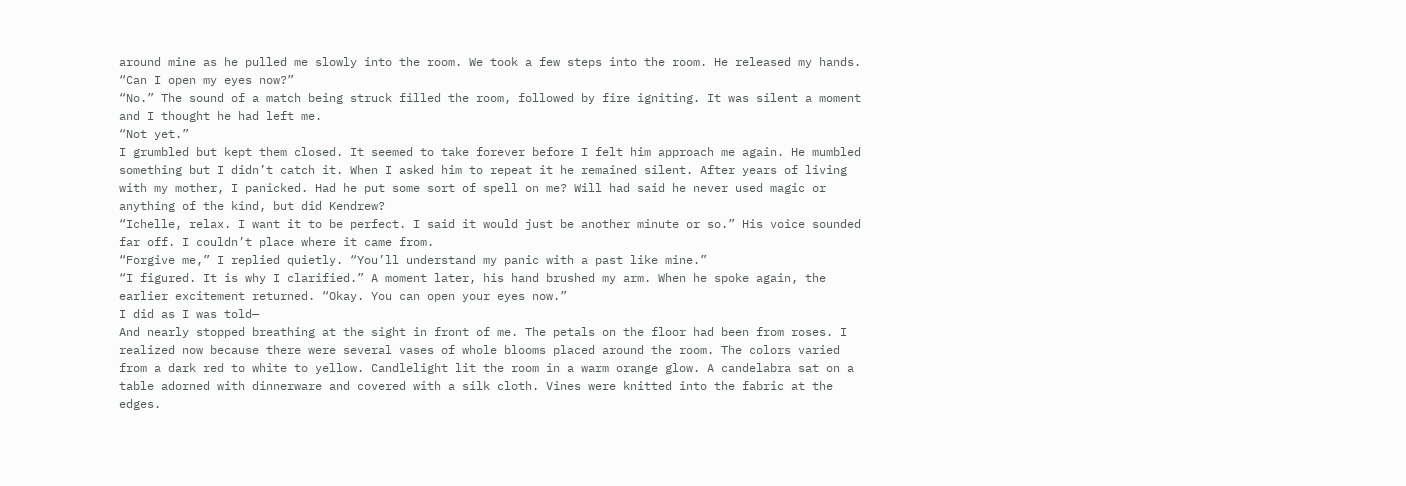around mine as he pulled me slowly into the room. We took a few steps into the room. He released my hands.
“Can I open my eyes now?”
“No.” The sound of a match being struck filled the room, followed by fire igniting. It was silent a moment and I thought he had left me.
“Not yet.”
I grumbled but kept them closed. It seemed to take forever before I felt him approach me again. He mumbled something but I didn’t catch it. When I asked him to repeat it he remained silent. After years of living with my mother, I panicked. Had he put some sort of spell on me? Will had said he never used magic or anything of the kind, but did Kendrew?
“Ichelle, relax. I want it to be perfect. I said it would just be another minute or so.” His voice sounded far off. I couldn’t place where it came from.
“Forgive me,” I replied quietly. “You’ll understand my panic with a past like mine.”
“I figured. It is why I clarified.” A moment later, his hand brushed my arm. When he spoke again, the earlier excitement returned. “Okay. You can open your eyes now.”
I did as I was told—
And nearly stopped breathing at the sight in front of me. The petals on the floor had been from roses. I realized now because there were several vases of whole blooms placed around the room. The colors varied from a dark red to white to yellow. Candlelight lit the room in a warm orange glow. A candelabra sat on a table adorned with dinnerware and covered with a silk cloth. Vines were knitted into the fabric at the edges.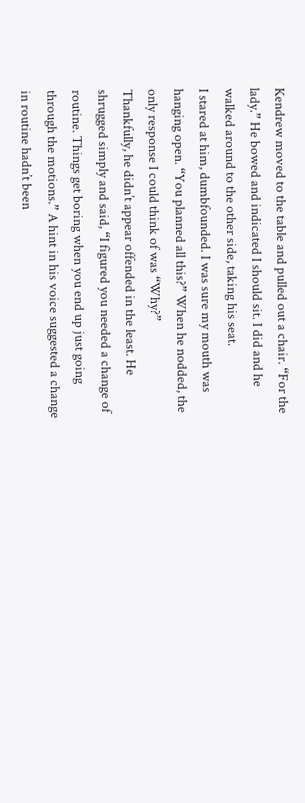Kendrew moved to the table and pulled out a chair. “For the lady.” He bowed and indicated I should sit. I did and he walked around to the other side, taking his seat.
I stared at him, dumbfounded. I was sure my mouth was hanging open. “You planned all this?” When he nodded, the only response I could think of was “Why?”
Thankfully, he didn’t appear offended in the least. He shrugged simply and said, “I figured you needed a change of routine. Things get boring when you end up just going through the motions.” A hint in his voice suggested a change in routine hadn’t been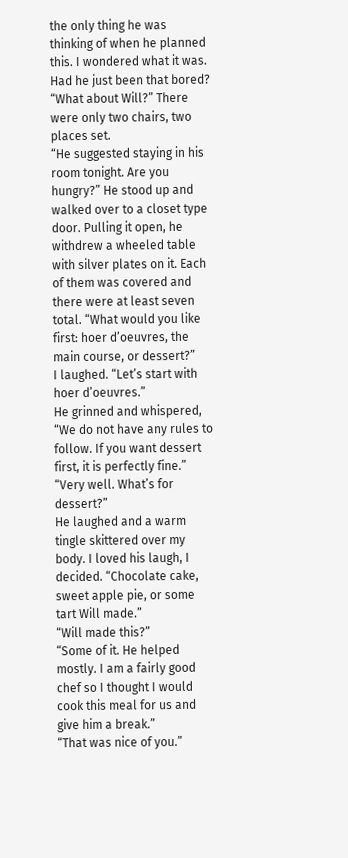the only thing he was thinking of when he planned this. I wondered what it was. Had he just been that bored?
“What about Will?” There were only two chairs, two places set.
“He suggested staying in his room tonight. Are you hungry?” He stood up and walked over to a closet type door. Pulling it open, he withdrew a wheeled table with silver plates on it. Each of them was covered and there were at least seven total. “What would you like first: hoer d’oeuvres, the main course, or dessert?”
I laughed. “Let’s start with hoer d’oeuvres.”
He grinned and whispered, “We do not have any rules to follow. If you want dessert first, it is perfectly fine.”
“Very well. What’s for dessert?”
He laughed and a warm tingle skittered over my body. I loved his laugh, I decided. “Chocolate cake, sweet apple pie, or some tart Will made.”
“Will made this?”
“Some of it. He helped mostly. I am a fairly good chef so I thought I would cook this meal for us and give him a break.”
“That was nice of you.”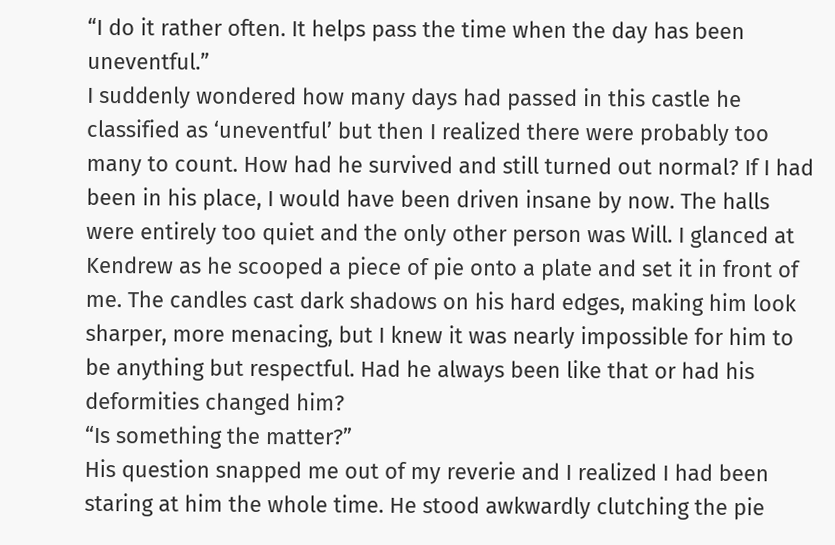“I do it rather often. It helps pass the time when the day has been uneventful.”
I suddenly wondered how many days had passed in this castle he classified as ‘uneventful’ but then I realized there were probably too many to count. How had he survived and still turned out normal? If I had been in his place, I would have been driven insane by now. The halls were entirely too quiet and the only other person was Will. I glanced at Kendrew as he scooped a piece of pie onto a plate and set it in front of me. The candles cast dark shadows on his hard edges, making him look sharper, more menacing, but I knew it was nearly impossible for him to be anything but respectful. Had he always been like that or had his deformities changed him?
“Is something the matter?”
His question snapped me out of my reverie and I realized I had been staring at him the whole time. He stood awkwardly clutching the pie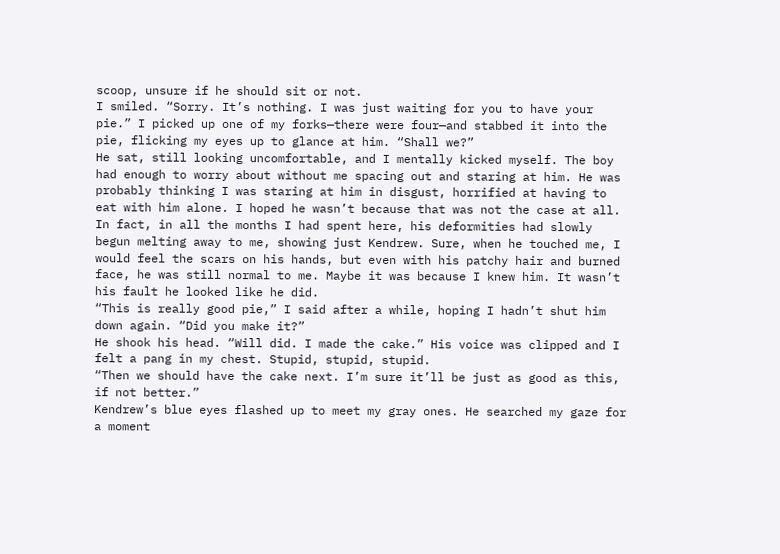scoop, unsure if he should sit or not.
I smiled. “Sorry. It’s nothing. I was just waiting for you to have your pie.” I picked up one of my forks—there were four—and stabbed it into the pie, flicking my eyes up to glance at him. “Shall we?”
He sat, still looking uncomfortable, and I mentally kicked myself. The boy had enough to worry about without me spacing out and staring at him. He was probably thinking I was staring at him in disgust, horrified at having to eat with him alone. I hoped he wasn’t because that was not the case at all. In fact, in all the months I had spent here, his deformities had slowly begun melting away to me, showing just Kendrew. Sure, when he touched me, I would feel the scars on his hands, but even with his patchy hair and burned face, he was still normal to me. Maybe it was because I knew him. It wasn’t his fault he looked like he did.
“This is really good pie,” I said after a while, hoping I hadn’t shut him down again. “Did you make it?”
He shook his head. “Will did. I made the cake.” His voice was clipped and I felt a pang in my chest. Stupid, stupid, stupid.
“Then we should have the cake next. I’m sure it’ll be just as good as this, if not better.”
Kendrew’s blue eyes flashed up to meet my gray ones. He searched my gaze for a moment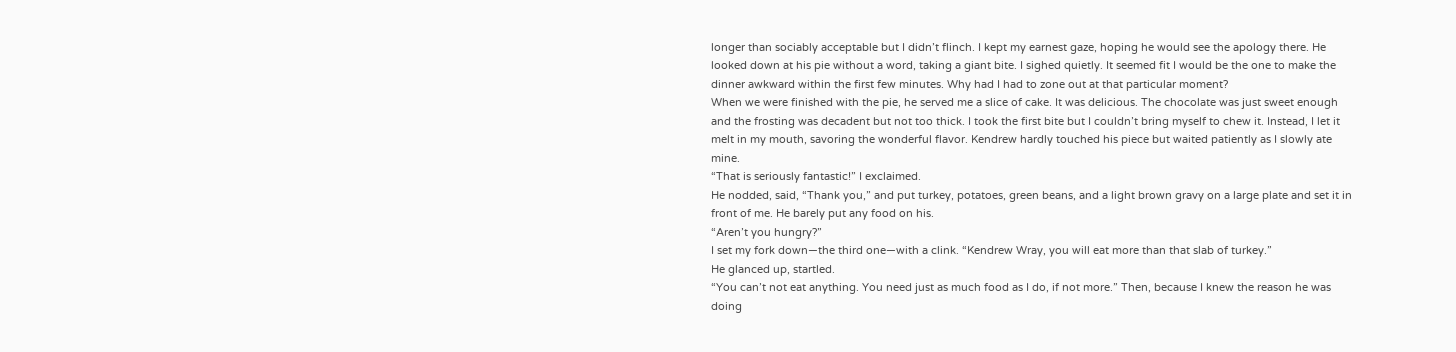longer than sociably acceptable but I didn’t flinch. I kept my earnest gaze, hoping he would see the apology there. He looked down at his pie without a word, taking a giant bite. I sighed quietly. It seemed fit I would be the one to make the dinner awkward within the first few minutes. Why had I had to zone out at that particular moment?
When we were finished with the pie, he served me a slice of cake. It was delicious. The chocolate was just sweet enough and the frosting was decadent but not too thick. I took the first bite but I couldn’t bring myself to chew it. Instead, I let it melt in my mouth, savoring the wonderful flavor. Kendrew hardly touched his piece but waited patiently as I slowly ate mine.
“That is seriously fantastic!” I exclaimed.
He nodded, said, “Thank you,” and put turkey, potatoes, green beans, and a light brown gravy on a large plate and set it in front of me. He barely put any food on his.
“Aren’t you hungry?”
I set my fork down—the third one—with a clink. “Kendrew Wray, you will eat more than that slab of turkey.”
He glanced up, startled.
“You can’t not eat anything. You need just as much food as I do, if not more.” Then, because I knew the reason he was doing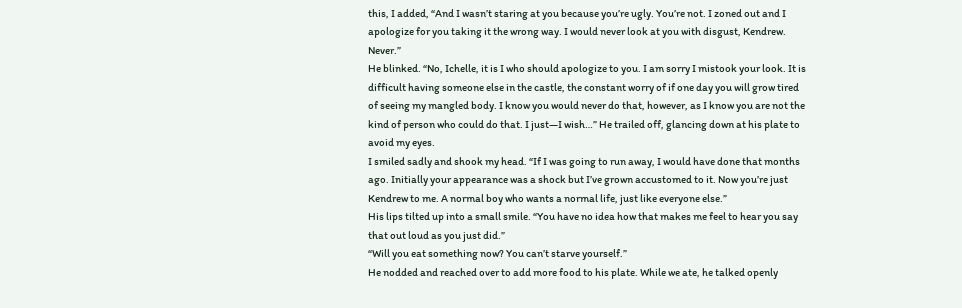this, I added, “And I wasn’t staring at you because you’re ugly. You’re not. I zoned out and I apologize for you taking it the wrong way. I would never look at you with disgust, Kendrew. Never.”
He blinked. “No, Ichelle, it is I who should apologize to you. I am sorry I mistook your look. It is difficult having someone else in the castle, the constant worry of if one day you will grow tired of seeing my mangled body. I know you would never do that, however, as I know you are not the kind of person who could do that. I just—I wish…” He trailed off, glancing down at his plate to avoid my eyes.
I smiled sadly and shook my head. “If I was going to run away, I would have done that months ago. Initially your appearance was a shock but I’ve grown accustomed to it. Now you’re just Kendrew to me. A normal boy who wants a normal life, just like everyone else.”
His lips tilted up into a small smile. “You have no idea how that makes me feel to hear you say that out loud as you just did.”
“Will you eat something now? You can’t starve yourself.”
He nodded and reached over to add more food to his plate. While we ate, he talked openly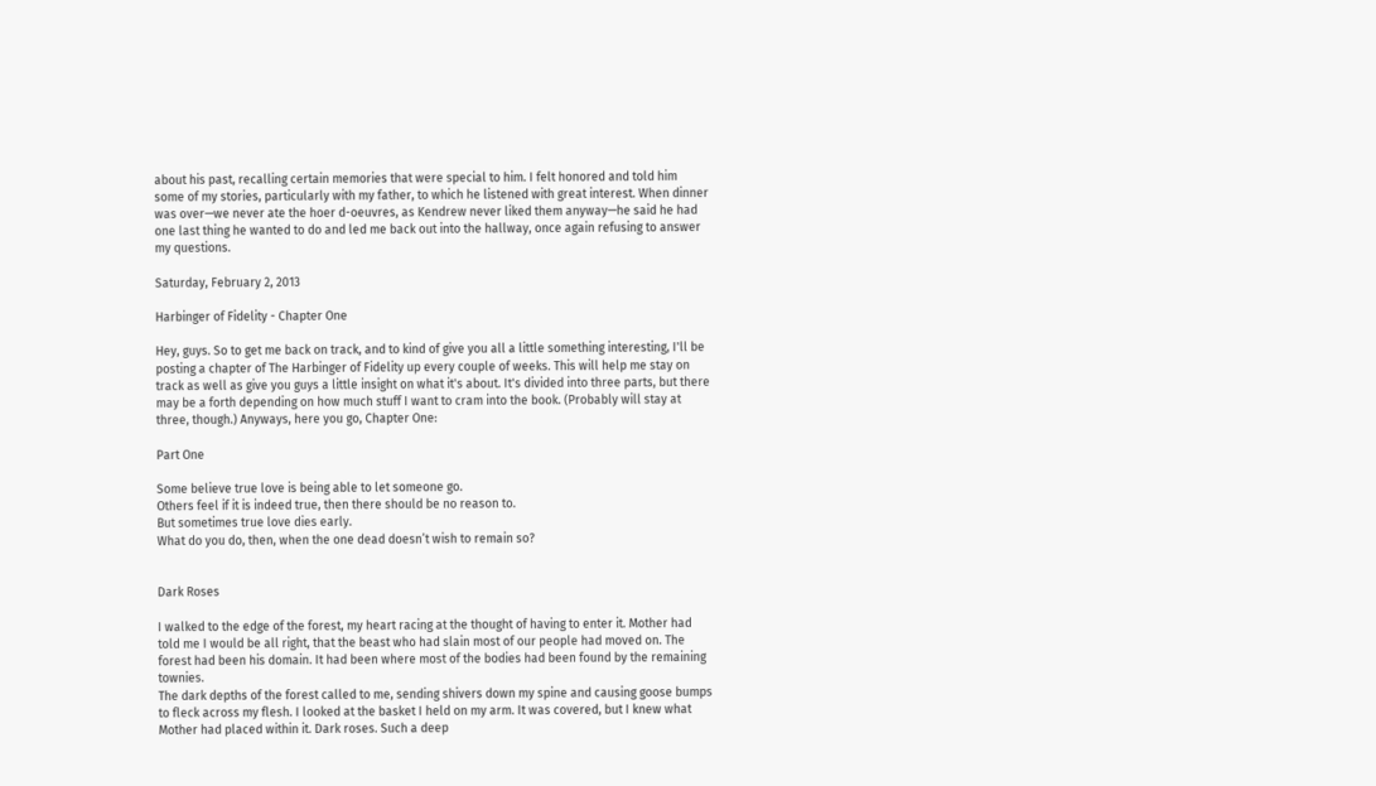about his past, recalling certain memories that were special to him. I felt honored and told him some of my stories, particularly with my father, to which he listened with great interest. When dinner was over—we never ate the hoer d-oeuvres, as Kendrew never liked them anyway—he said he had one last thing he wanted to do and led me back out into the hallway, once again refusing to answer my questions.

Saturday, February 2, 2013

Harbinger of Fidelity - Chapter One

Hey, guys. So to get me back on track, and to kind of give you all a little something interesting, I'll be posting a chapter of The Harbinger of Fidelity up every couple of weeks. This will help me stay on track as well as give you guys a little insight on what it's about. It's divided into three parts, but there may be a forth depending on how much stuff I want to cram into the book. (Probably will stay at three, though.) Anyways, here you go, Chapter One:

Part One

Some believe true love is being able to let someone go.
Others feel if it is indeed true, then there should be no reason to.
But sometimes true love dies early.
What do you do, then, when the one dead doesn’t wish to remain so?


Dark Roses

I walked to the edge of the forest, my heart racing at the thought of having to enter it. Mother had told me I would be all right, that the beast who had slain most of our people had moved on. The forest had been his domain. It had been where most of the bodies had been found by the remaining townies.
The dark depths of the forest called to me, sending shivers down my spine and causing goose bumps to fleck across my flesh. I looked at the basket I held on my arm. It was covered, but I knew what Mother had placed within it. Dark roses. Such a deep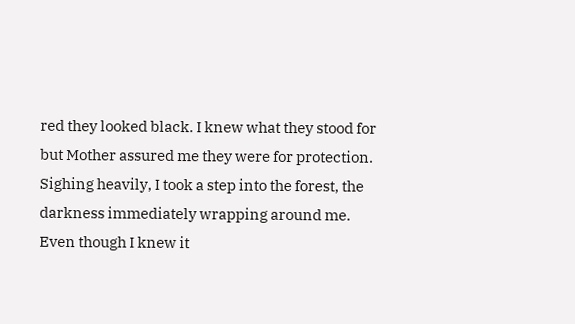red they looked black. I knew what they stood for but Mother assured me they were for protection.
Sighing heavily, I took a step into the forest, the darkness immediately wrapping around me. Even though I knew it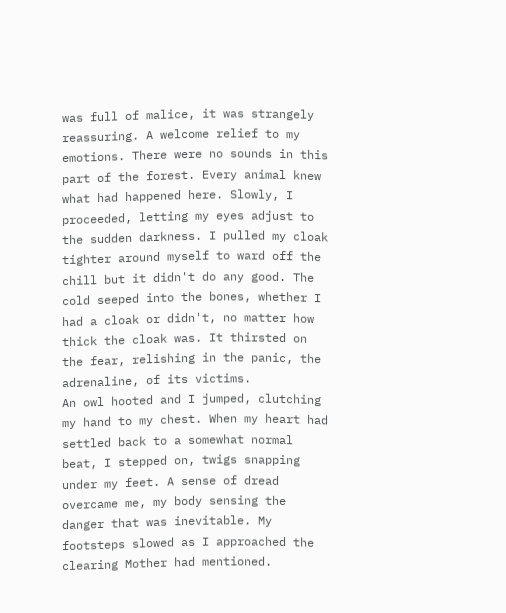was full of malice, it was strangely reassuring. A welcome relief to my emotions. There were no sounds in this part of the forest. Every animal knew what had happened here. Slowly, I proceeded, letting my eyes adjust to the sudden darkness. I pulled my cloak tighter around myself to ward off the chill but it didn't do any good. The cold seeped into the bones, whether I had a cloak or didn't, no matter how thick the cloak was. It thirsted on the fear, relishing in the panic, the adrenaline, of its victims.
An owl hooted and I jumped, clutching my hand to my chest. When my heart had settled back to a somewhat normal beat, I stepped on, twigs snapping under my feet. A sense of dread overcame me, my body sensing the danger that was inevitable. My footsteps slowed as I approached the clearing Mother had mentioned.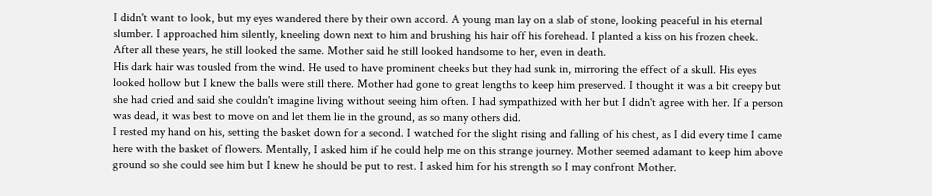I didn't want to look, but my eyes wandered there by their own accord. A young man lay on a slab of stone, looking peaceful in his eternal slumber. I approached him silently, kneeling down next to him and brushing his hair off his forehead. I planted a kiss on his frozen cheek. After all these years, he still looked the same. Mother said he still looked handsome to her, even in death.
His dark hair was tousled from the wind. He used to have prominent cheeks but they had sunk in, mirroring the effect of a skull. His eyes looked hollow but I knew the balls were still there. Mother had gone to great lengths to keep him preserved. I thought it was a bit creepy but she had cried and said she couldn't imagine living without seeing him often. I had sympathized with her but I didn't agree with her. If a person was dead, it was best to move on and let them lie in the ground, as so many others did.
I rested my hand on his, setting the basket down for a second. I watched for the slight rising and falling of his chest, as I did every time I came here with the basket of flowers. Mentally, I asked him if he could help me on this strange journey. Mother seemed adamant to keep him above ground so she could see him but I knew he should be put to rest. I asked him for his strength so I may confront Mother.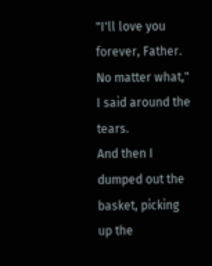"I'll love you forever, Father. No matter what," I said around the tears.
And then I dumped out the basket, picking up the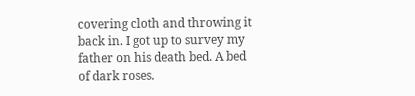covering cloth and throwing it back in. I got up to survey my father on his death bed. A bed of dark roses.